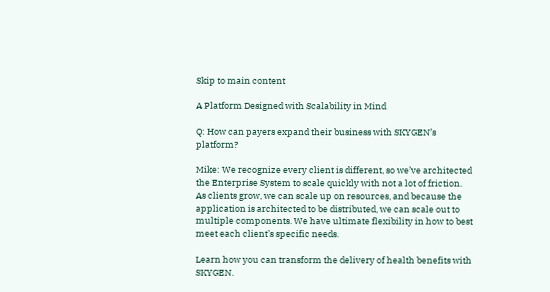Skip to main content

A Platform Designed with Scalability in Mind

Q: How can payers expand their business with SKYGEN’s platform?

Mike: We recognize every client is different, so we’ve architected the Enterprise System to scale quickly with not a lot of friction. As clients grow, we can scale up on resources, and because the application is architected to be distributed, we can scale out to multiple components. We have ultimate flexibility in how to best meet each client’s specific needs.

Learn how you can transform the delivery of health benefits with SKYGEN.